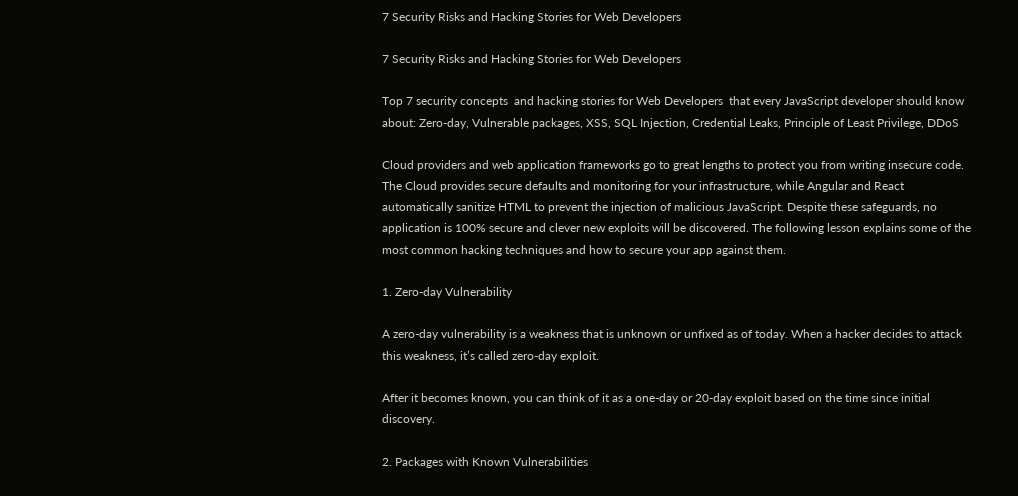7 Security Risks and Hacking Stories for Web Developers

7 Security Risks and Hacking Stories for Web Developers

Top 7 security concepts  and hacking stories for Web Developers  that every JavaScript developer should know about: Zero-day, Vulnerable packages, XSS, SQL Injection, Credential Leaks, Principle of Least Privilege, DDoS

Cloud providers and web application frameworks go to great lengths to protect you from writing insecure code. The Cloud provides secure defaults and monitoring for your infrastructure, while Angular and React automatically sanitize HTML to prevent the injection of malicious JavaScript. Despite these safeguards, no application is 100% secure and clever new exploits will be discovered. The following lesson explains some of the most common hacking techniques and how to secure your app against them.

1. Zero-day Vulnerability

A zero-day vulnerability is a weakness that is unknown or unfixed as of today. When a hacker decides to attack this weakness, it’s called zero-day exploit.

After it becomes known, you can think of it as a one-day or 20-day exploit based on the time since initial discovery.

2. Packages with Known Vulnerabilities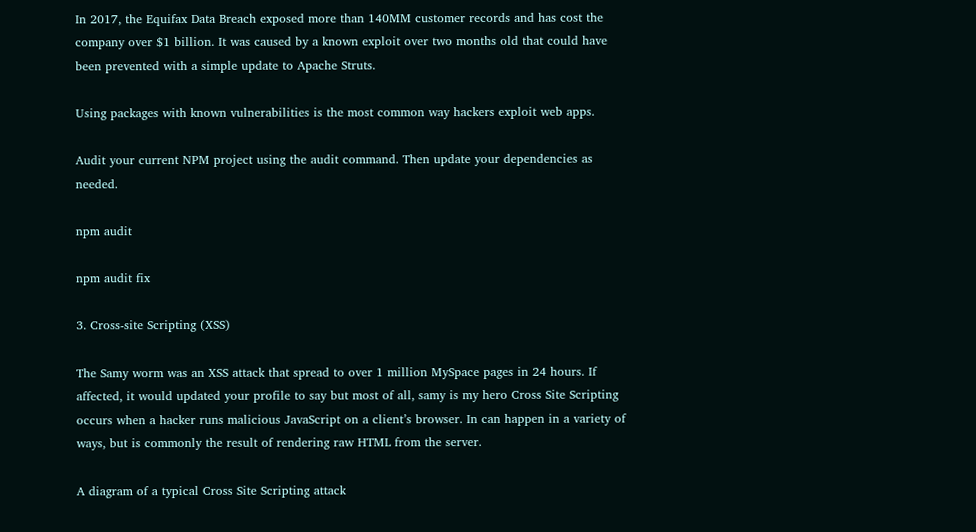In 2017, the Equifax Data Breach exposed more than 140MM customer records and has cost the company over $1 billion. It was caused by a known exploit over two months old that could have been prevented with a simple update to Apache Struts.

Using packages with known vulnerabilities is the most common way hackers exploit web apps.

Audit your current NPM project using the audit command. Then update your dependencies as needed.

npm audit

npm audit fix

3. Cross-site Scripting (XSS)

The Samy worm was an XSS attack that spread to over 1 million MySpace pages in 24 hours. If affected, it would updated your profile to say but most of all, samy is my hero Cross Site Scripting occurs when a hacker runs malicious JavaScript on a client’s browser. In can happen in a variety of ways, but is commonly the result of rendering raw HTML from the server.

A diagram of a typical Cross Site Scripting attack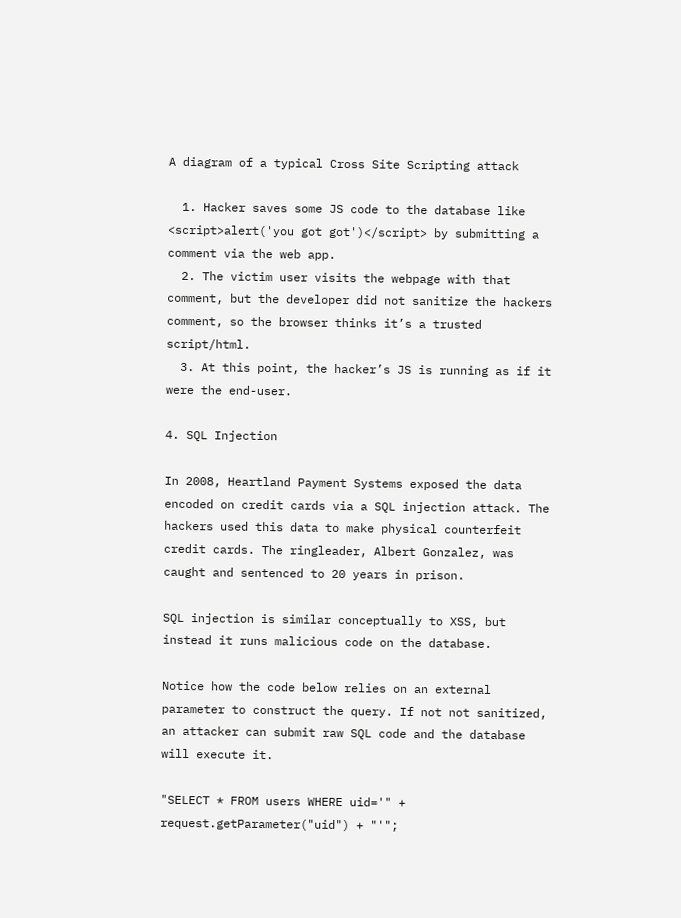A diagram of a typical Cross Site Scripting attack

  1. Hacker saves some JS code to the database like <script>alert('you got got')</script> by submitting a comment via the web app.
  2. The victim user visits the webpage with that comment, but the developer did not sanitize the hackers comment, so the browser thinks it’s a trusted script/html.
  3. At this point, the hacker’s JS is running as if it were the end-user.

4. SQL Injection

In 2008, Heartland Payment Systems exposed the data encoded on credit cards via a SQL injection attack. The hackers used this data to make physical counterfeit credit cards. The ringleader, Albert Gonzalez, was caught and sentenced to 20 years in prison.

SQL injection is similar conceptually to XSS, but instead it runs malicious code on the database.

Notice how the code below relies on an external parameter to construct the query. If not not sanitized, an attacker can submit raw SQL code and the database will execute it.

"SELECT * FROM users WHERE uid='" + request.getParameter("uid") + "'";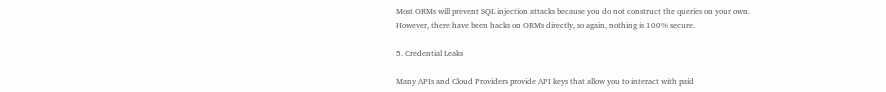Most ORMs will prevent SQL injection attacks because you do not construct the queries on your own. However, there have been hacks on ORMs directly, so again, nothing is 100% secure.

5. Credential Leaks

Many APIs and Cloud Providers provide API keys that allow you to interact with paid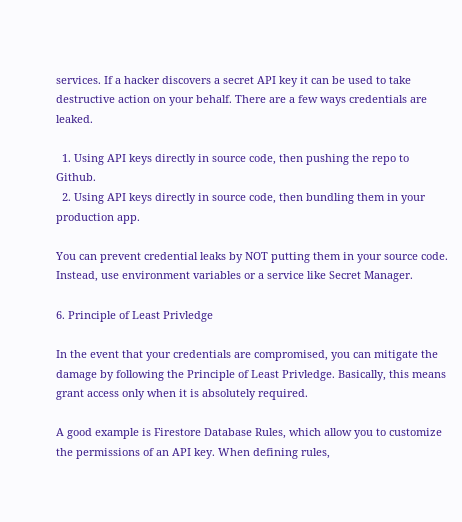services. If a hacker discovers a secret API key it can be used to take destructive action on your behalf. There are a few ways credentials are leaked.

  1. Using API keys directly in source code, then pushing the repo to Github.
  2. Using API keys directly in source code, then bundling them in your production app.

You can prevent credential leaks by NOT putting them in your source code. Instead, use environment variables or a service like Secret Manager.

6. Principle of Least Privledge

In the event that your credentials are compromised, you can mitigate the damage by following the Principle of Least Privledge. Basically, this means grant access only when it is absolutely required.

A good example is Firestore Database Rules, which allow you to customize the permissions of an API key. When defining rules,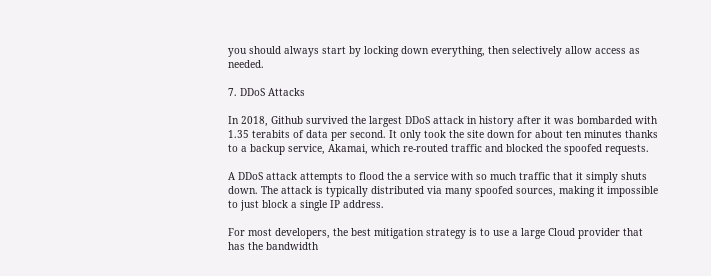you should always start by locking down everything, then selectively allow access as needed.

7. DDoS Attacks

In 2018, Github survived the largest DDoS attack in history after it was bombarded with 1.35 terabits of data per second. It only took the site down for about ten minutes thanks to a backup service, Akamai, which re-routed traffic and blocked the spoofed requests.

A DDoS attack attempts to flood the a service with so much traffic that it simply shuts down. The attack is typically distributed via many spoofed sources, making it impossible to just block a single IP address.

For most developers, the best mitigation strategy is to use a large Cloud provider that has the bandwidth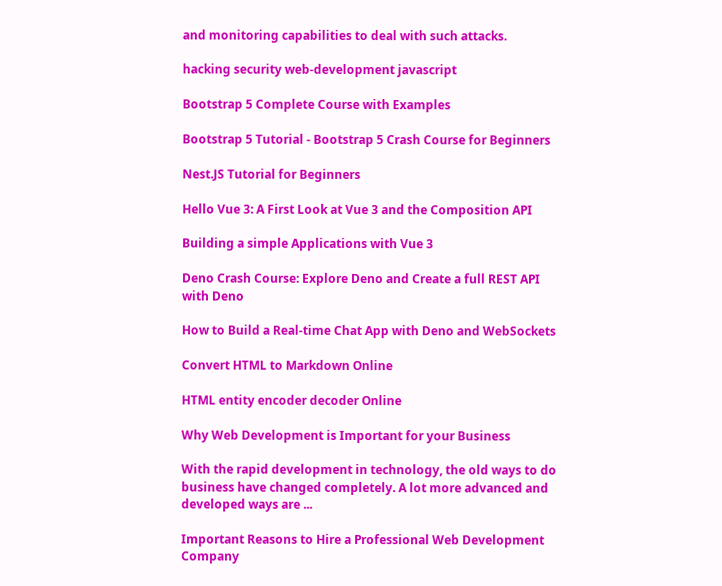and monitoring capabilities to deal with such attacks.

hacking security web-development javascript

Bootstrap 5 Complete Course with Examples

Bootstrap 5 Tutorial - Bootstrap 5 Crash Course for Beginners

Nest.JS Tutorial for Beginners

Hello Vue 3: A First Look at Vue 3 and the Composition API

Building a simple Applications with Vue 3

Deno Crash Course: Explore Deno and Create a full REST API with Deno

How to Build a Real-time Chat App with Deno and WebSockets

Convert HTML to Markdown Online

HTML entity encoder decoder Online

Why Web Development is Important for your Business

With the rapid development in technology, the old ways to do business have changed completely. A lot more advanced and developed ways are ...

Important Reasons to Hire a Professional Web Development Company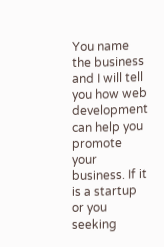You name the business and I will tell you how web development can help you promote your business. If it is a startup or you seeking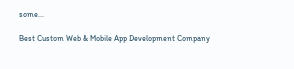some...

Best Custom Web & Mobile App Development Company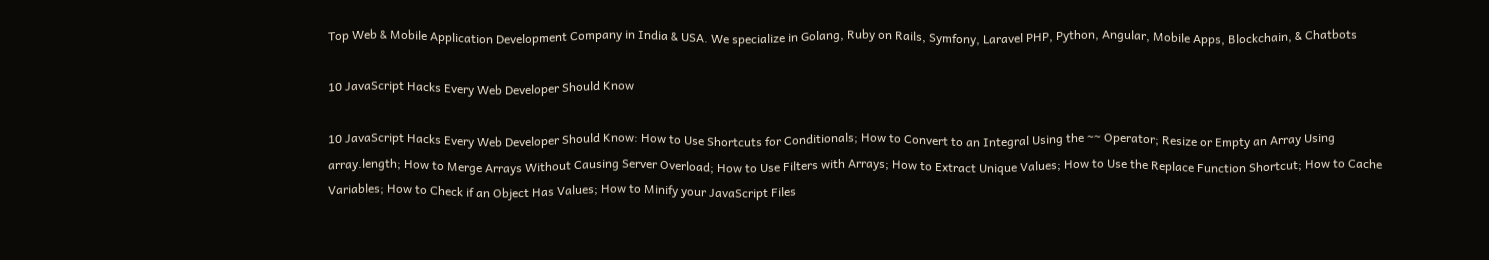Top Web & Mobile Application Development Company in India & USA. We specialize in Golang, Ruby on Rails, Symfony, Laravel PHP, Python, Angular, Mobile Apps, Blockchain, & Chatbots

10 JavaScript Hacks Every Web Developer Should Know

10 JavaScript Hacks Every Web Developer Should Know: How to Use Shortcuts for Conditionals; How to Convert to an Integral Using the ~~ Operator; Resize or Empty an Array Using array.length; How to Merge Arrays Without Causing Server Overload; How to Use Filters with Arrays; How to Extract Unique Values; How to Use the Replace Function Shortcut; How to Cache Variables; How to Check if an Object Has Values; How to Minify your JavaScript Files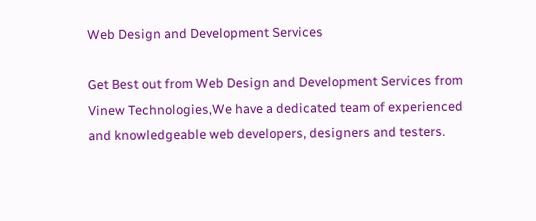Web Design and Development Services

Get Best out from Web Design and Development Services from Vinew Technologies,We have a dedicated team of experienced and knowledgeable web developers, designers and testers.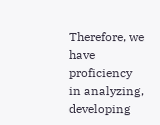Therefore, we have proficiency in analyzing, developing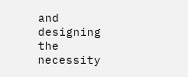and designing the necessity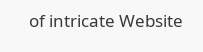of intricate Website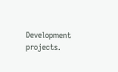Development projects.